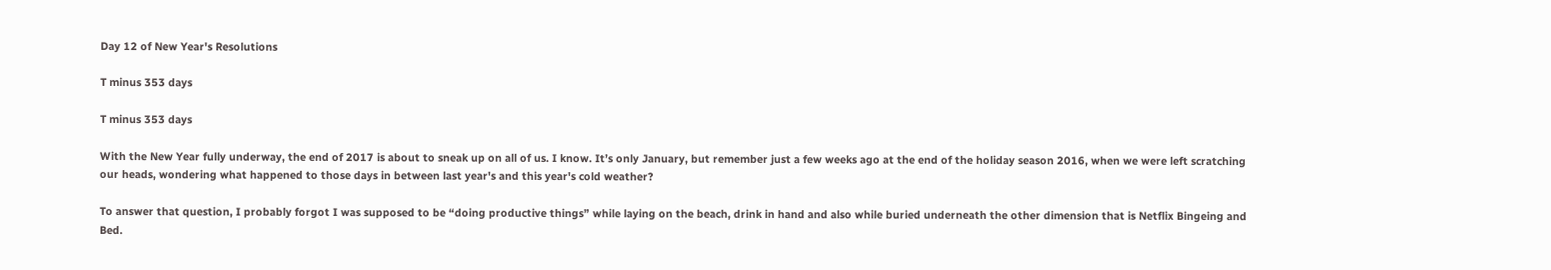Day 12 of New Year's Resolutions

T minus 353 days

T minus 353 days

With the New Year fully underway, the end of 2017 is about to sneak up on all of us. I know. It’s only January, but remember just a few weeks ago at the end of the holiday season 2016, when we were left scratching our heads, wondering what happened to those days in between last year's and this year's cold weather?

To answer that question, I probably forgot I was supposed to be “doing productive things” while laying on the beach, drink in hand and also while buried underneath the other dimension that is Netflix Bingeing and Bed.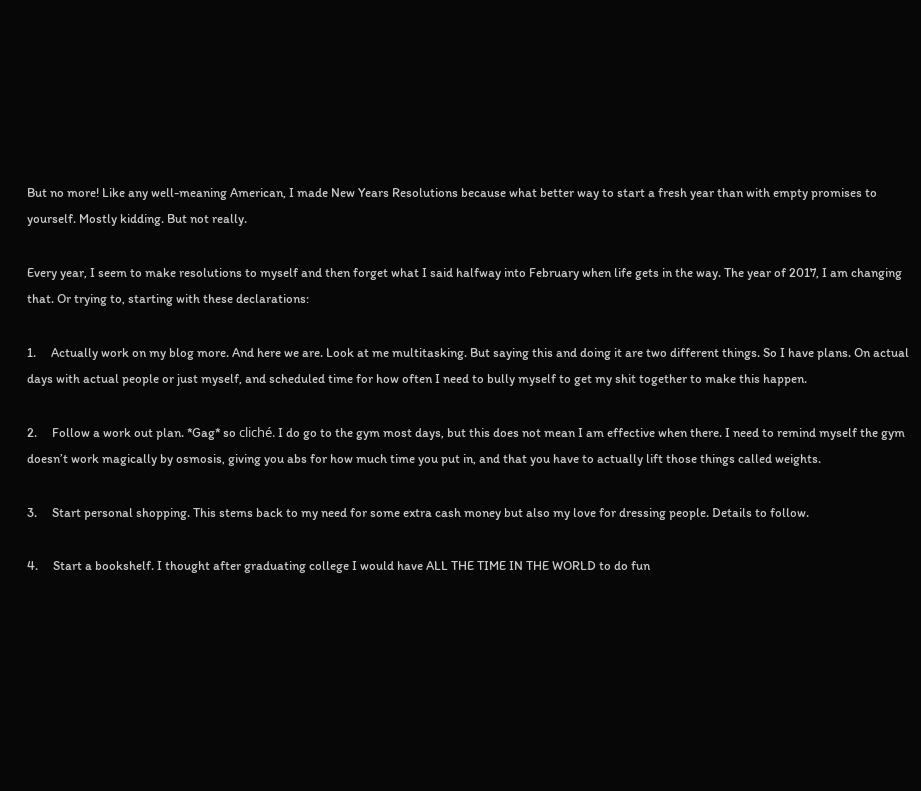But no more! Like any well-meaning American, I made New Years Resolutions because what better way to start a fresh year than with empty promises to yourself. Mostly kidding. But not really.

Every year, I seem to make resolutions to myself and then forget what I said halfway into February when life gets in the way. The year of 2017, I am changing that. Or trying to, starting with these declarations:

1.     Actually work on my blog more. And here we are. Look at me multitasking. But saying this and doing it are two different things. So I have plans. On actual days with actual people or just myself, and scheduled time for how often I need to bully myself to get my shit together to make this happen.

2.     Follow a work out plan. *Gag* so cliché. I do go to the gym most days, but this does not mean I am effective when there. I need to remind myself the gym doesn’t work magically by osmosis, giving you abs for how much time you put in, and that you have to actually lift those things called weights.

3.     Start personal shopping. This stems back to my need for some extra cash money but also my love for dressing people. Details to follow.

4.     Start a bookshelf. I thought after graduating college I would have ALL THE TIME IN THE WORLD to do fun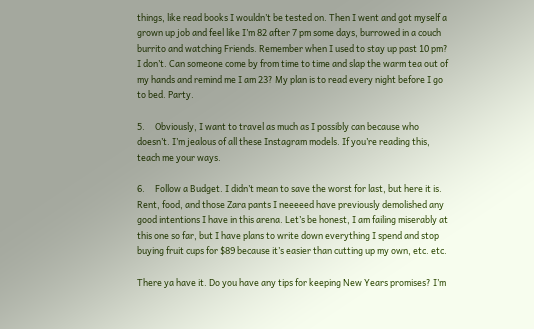things, like read books I wouldn’t be tested on. Then I went and got myself a grown up job and feel like I’m 82 after 7 pm some days, burrowed in a couch burrito and watching Friends. Remember when I used to stay up past 10 pm? I don’t. Can someone come by from time to time and slap the warm tea out of my hands and remind me I am 23? My plan is to read every night before I go to bed. Party.

5.     Obviously, I want to travel as much as I possibly can because who doesn’t. I’m jealous of all these Instagram models. If you’re reading this, teach me your ways.

6.     Follow a Budget. I didn’t mean to save the worst for last, but here it is. Rent, food, and those Zara pants I neeeeed have previously demolished any good intentions I have in this arena. Let’s be honest, I am failing miserably at this one so far, but I have plans to write down everything I spend and stop buying fruit cups for $89 because it’s easier than cutting up my own, etc. etc.

There ya have it. Do you have any tips for keeping New Years promises? I’m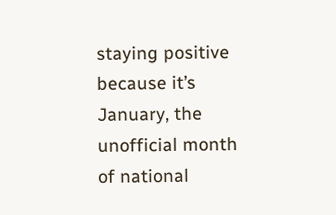staying positive because it’s January, the unofficial month of national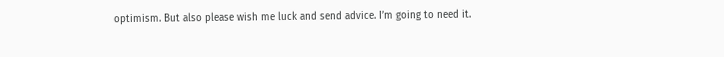optimism. But also please wish me luck and send advice. I’m going to need it.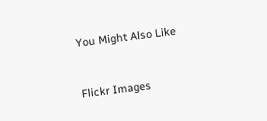You Might Also Like


Flickr Images